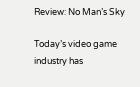Review: No Man’s Sky

Today’s video game industry has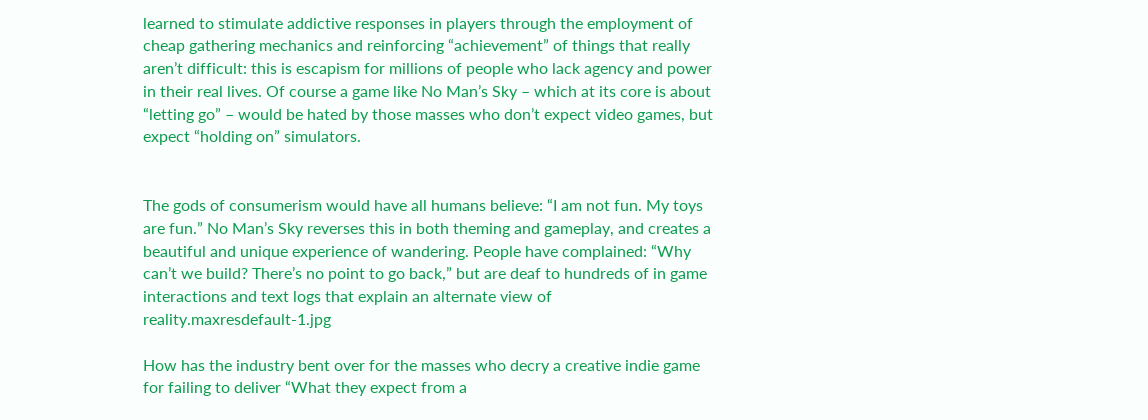learned to stimulate addictive responses in players through the employment of cheap gathering mechanics and reinforcing “achievement” of things that really aren’t difficult: this is escapism for millions of people who lack agency and power in their real lives. Of course a game like No Man’s Sky – which at its core is about “letting go” – would be hated by those masses who don’t expect video games, but expect “holding on” simulators.


The gods of consumerism would have all humans believe: “I am not fun. My toys are fun.” No Man’s Sky reverses this in both theming and gameplay, and creates a beautiful and unique experience of wandering. People have complained: “Why can’t we build? There’s no point to go back,” but are deaf to hundreds of in game interactions and text logs that explain an alternate view of reality.maxresdefault-1.jpg

How has the industry bent over for the masses who decry a creative indie game for failing to deliver “What they expect from a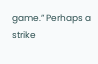game.” Perhaps a strike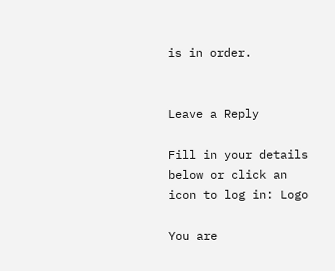is in order.


Leave a Reply

Fill in your details below or click an icon to log in: Logo

You are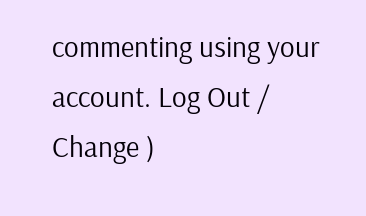commenting using your account. Log Out /  Change )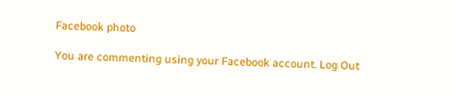Facebook photo

You are commenting using your Facebook account. Log Out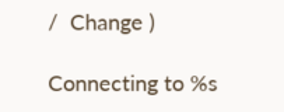/  Change )

Connecting to %s